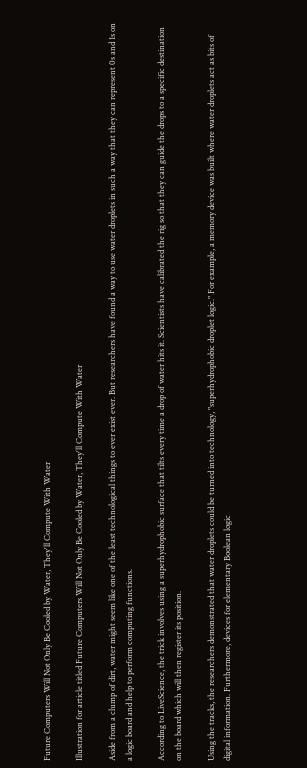Future Computers Will Not Only Be Cooled by Water, They'll Compute With Water

Illustration for article titled Future Computers Will Not Only Be Cooled by Water, They'll Compute With Water

Aside from a clump of dirt, water might seem like one of the least technological things to ever exist ever. But researchers have found a way to use water droplets in such a way that they can represent 0s and 1s on a logic board and help to perform computing functions.

According to LiveScience, the trick involves using a superhydrophobic surface that tilts every time a drop of water hits it. Scientists have calibrated the rig so that they can guide the drops to a specific destination on the board which will then register its position.

Using the tracks, the researchers demonstrated that water droplets could be turned into technology, "superhydrophobic droplet logic." For example, a memory device was built where water droplets act as bits of digital information. Furthermore, devices for elementary Boolean logic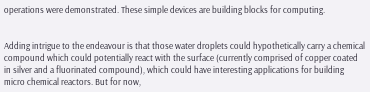operations were demonstrated. These simple devices are building blocks for computing.


Adding intrigue to the endeavour is that those water droplets could hypothetically carry a chemical compound which could potentially react with the surface (currently comprised of copper coated in silver and a fluorinated compound), which could have interesting applications for building micro chemical reactors. But for now,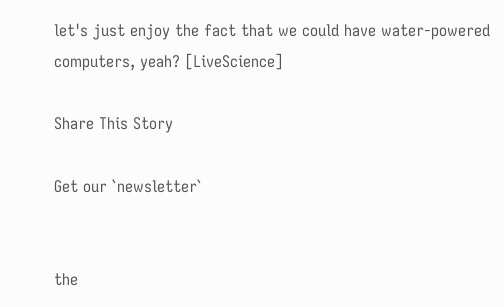let's just enjoy the fact that we could have water-powered computers, yeah? [LiveScience]

Share This Story

Get our `newsletter`


the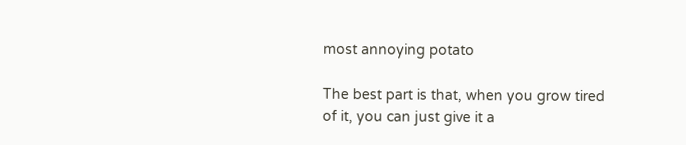most annoying potato

The best part is that, when you grow tired of it, you can just give it a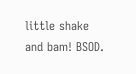little shake and bam! BSOD.